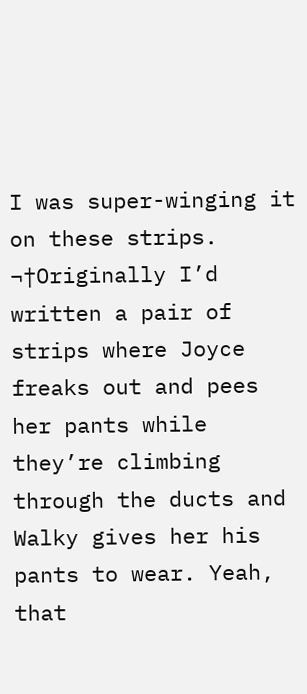I was super-winging it on these strips. ¬†Originally I’d written a pair of strips where Joyce freaks out and pees her pants while they’re climbing through the ducts and Walky gives her his pants to wear. Yeah, that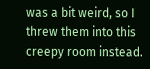was a bit weird, so I threw them into this creepy room instead.